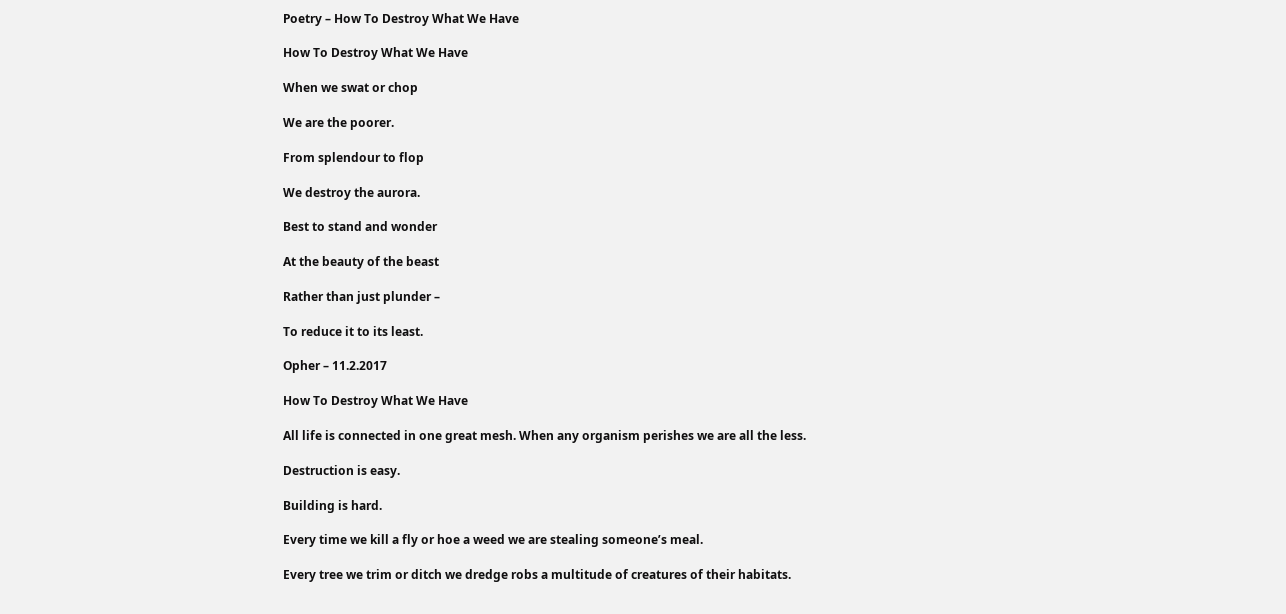Poetry – How To Destroy What We Have

How To Destroy What We Have

When we swat or chop

We are the poorer.

From splendour to flop

We destroy the aurora.

Best to stand and wonder

At the beauty of the beast

Rather than just plunder –

To reduce it to its least.

Opher – 11.2.2017

How To Destroy What We Have

All life is connected in one great mesh. When any organism perishes we are all the less.

Destruction is easy.

Building is hard.

Every time we kill a fly or hoe a weed we are stealing someone’s meal.

Every tree we trim or ditch we dredge robs a multitude of creatures of their habitats.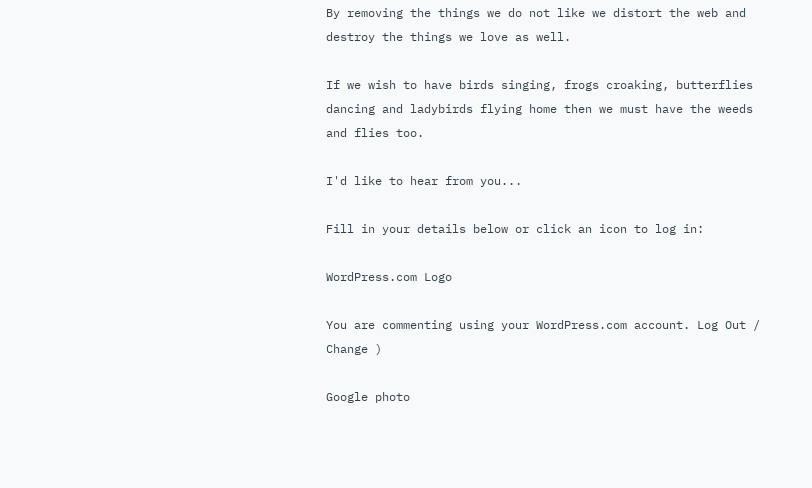By removing the things we do not like we distort the web and destroy the things we love as well.

If we wish to have birds singing, frogs croaking, butterflies dancing and ladybirds flying home then we must have the weeds and flies too.

I'd like to hear from you...

Fill in your details below or click an icon to log in:

WordPress.com Logo

You are commenting using your WordPress.com account. Log Out /  Change )

Google photo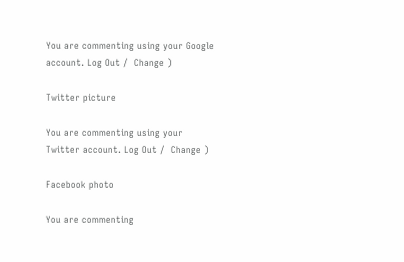You are commenting using your Google account. Log Out /  Change )

Twitter picture

You are commenting using your Twitter account. Log Out /  Change )

Facebook photo

You are commenting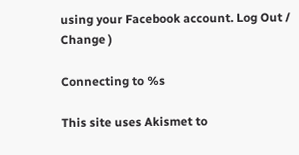using your Facebook account. Log Out /  Change )

Connecting to %s

This site uses Akismet to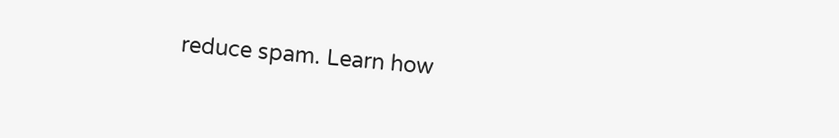reduce spam. Learn how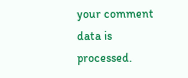your comment data is processed.